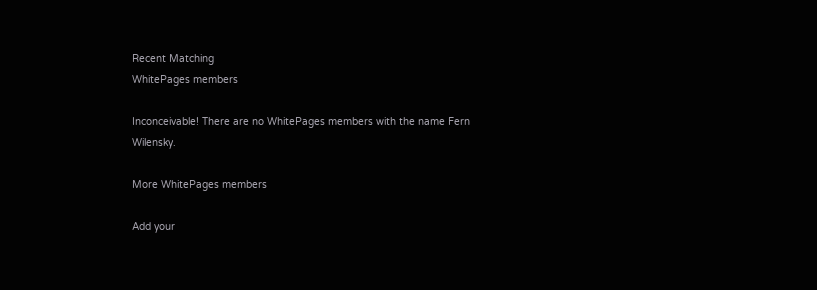Recent Matching
WhitePages members

Inconceivable! There are no WhitePages members with the name Fern Wilensky.

More WhitePages members

Add your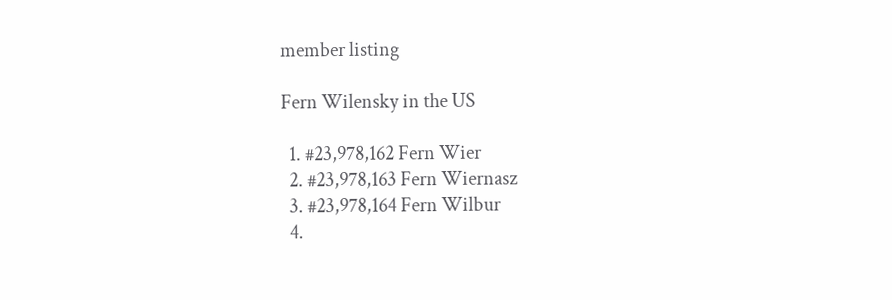member listing

Fern Wilensky in the US

  1. #23,978,162 Fern Wier
  2. #23,978,163 Fern Wiernasz
  3. #23,978,164 Fern Wilbur
  4.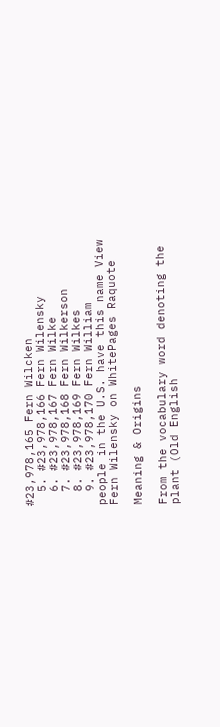#23,978,165 Fern Wilcken
  5. #23,978,166 Fern Wilensky
  6. #23,978,167 Fern Wilke
  7. #23,978,168 Fern Wilkerson
  8. #23,978,169 Fern Wilkes
  9. #23,978,170 Fern William
people in the U.S. have this name View Fern Wilensky on WhitePages Raquote

Meaning & Origins

From the vocabulary word denoting the plant (Old English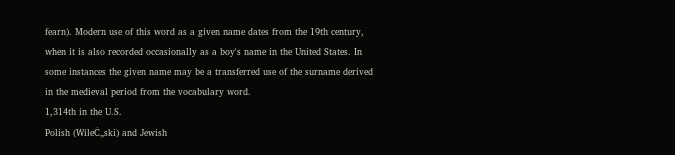fearn). Modern use of this word as a given name dates from the 19th century, when it is also recorded occasionally as a boy's name in the United States. In some instances the given name may be a transferred use of the surname derived in the medieval period from the vocabulary word.
1,314th in the U.S.
Polish (WileĊ„ski) and Jewish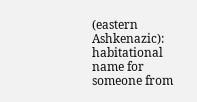(eastern Ashkenazic): habitational name for someone from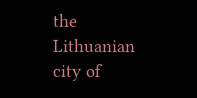the Lithuanian city of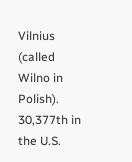Vilnius (called Wilno in Polish).
30,377th in the U.S.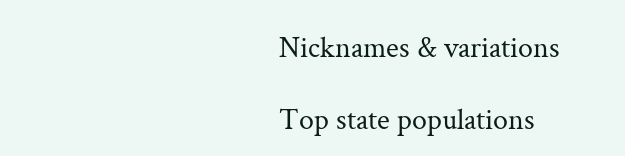Nicknames & variations

Top state populations